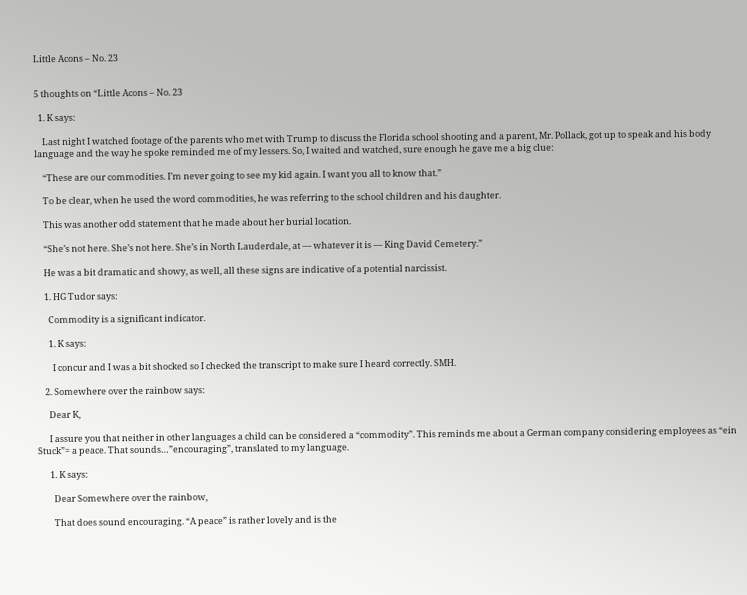Little Acons – No. 23


5 thoughts on “Little Acons – No. 23

  1. K says:

    Last night I watched footage of the parents who met with Trump to discuss the Florida school shooting and a parent, Mr. Pollack, got up to speak and his body language and the way he spoke reminded me of my lessers. So, I waited and watched, sure enough he gave me a big clue:

    “These are our commodities. I’m never going to see my kid again. I want you all to know that.”

    To be clear, when he used the word commodities, he was referring to the school children and his daughter.

    This was another odd statement that he made about her burial location.

    “She’s not here. She’s not here. She’s in North Lauderdale, at — whatever it is — King David Cemetery.”

    He was a bit dramatic and showy, as well, all these signs are indicative of a potential narcissist.

    1. HG Tudor says:

      Commodity is a significant indicator.

      1. K says:

        I concur and I was a bit shocked so I checked the transcript to make sure I heard correctly. SMH.

    2. Somewhere over the rainbow says:

      Dear K,

      I assure you that neither in other languages a child can be considered a “commodity”. This reminds me about a German company considering employees as “ein Stuck”= a peace. That sounds…”encouraging”, translated to my language.

      1. K says:

        Dear Somewhere over the rainbow,

        That does sound encouraging. “A peace” is rather lovely and is the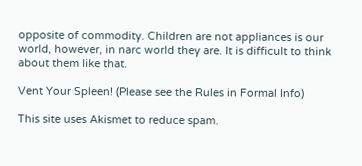opposite of commodity. Children are not appliances is our world, however, in narc world they are. It is difficult to think about them like that.

Vent Your Spleen! (Please see the Rules in Formal Info)

This site uses Akismet to reduce spam.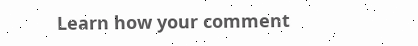Learn how your comment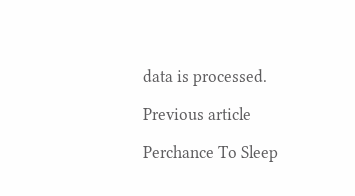data is processed.

Previous article

Perchance To Sleep